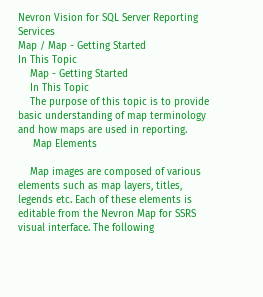Nevron Vision for SQL Server Reporting Services
Map / Map - Getting Started
In This Topic
    Map - Getting Started
    In This Topic
    The purpose of this topic is to provide basic understanding of map terminology and how maps are used in reporting.
     Map Elements

    Map images are composed of various elements such as map layers, titles, legends etc. Each of these elements is editable from the Nevron Map for SSRS visual interface. The following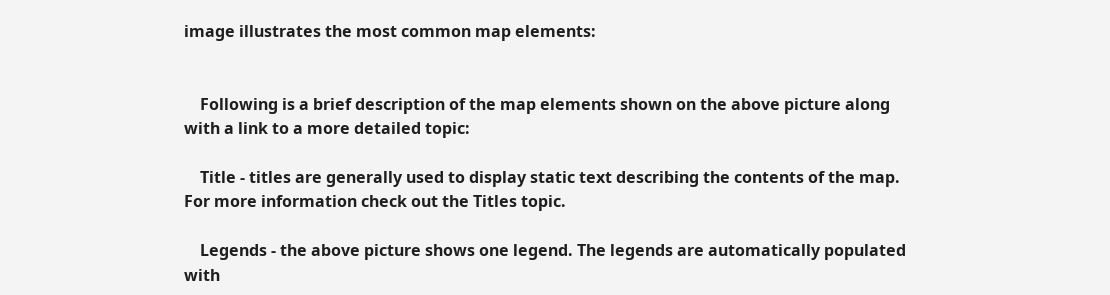image illustrates the most common map elements:


    Following is a brief description of the map elements shown on the above picture along with a link to a more detailed topic:

    Title - titles are generally used to display static text describing the contents of the map. For more information check out the Titles topic.

    Legends - the above picture shows one legend. The legends are automatically populated with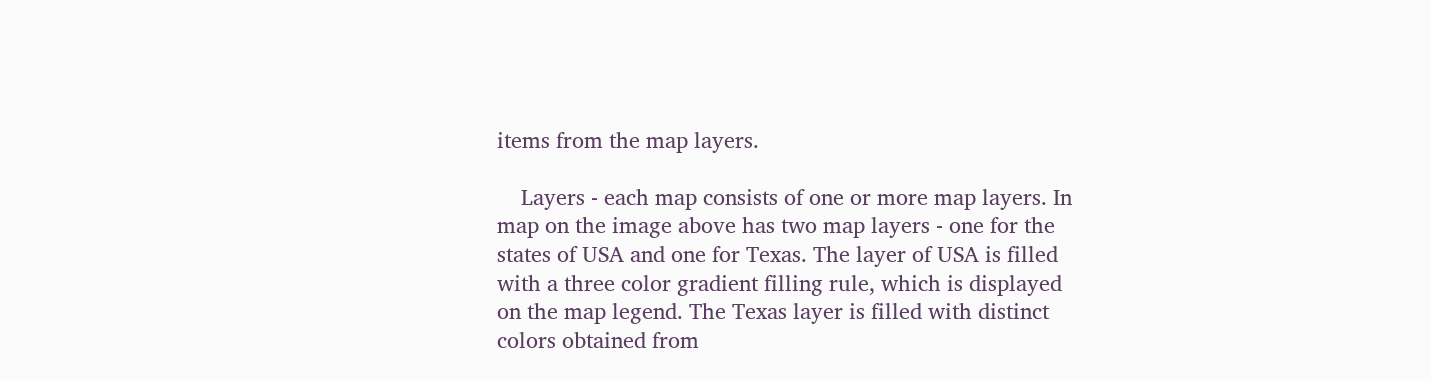items from the map layers.

    Layers - each map consists of one or more map layers. In map on the image above has two map layers - one for the states of USA and one for Texas. The layer of USA is filled with a three color gradient filling rule, which is displayed on the map legend. The Texas layer is filled with distinct colors obtained from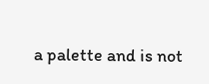a palette and is not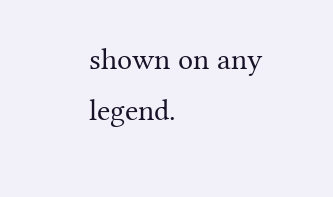shown on any legend.